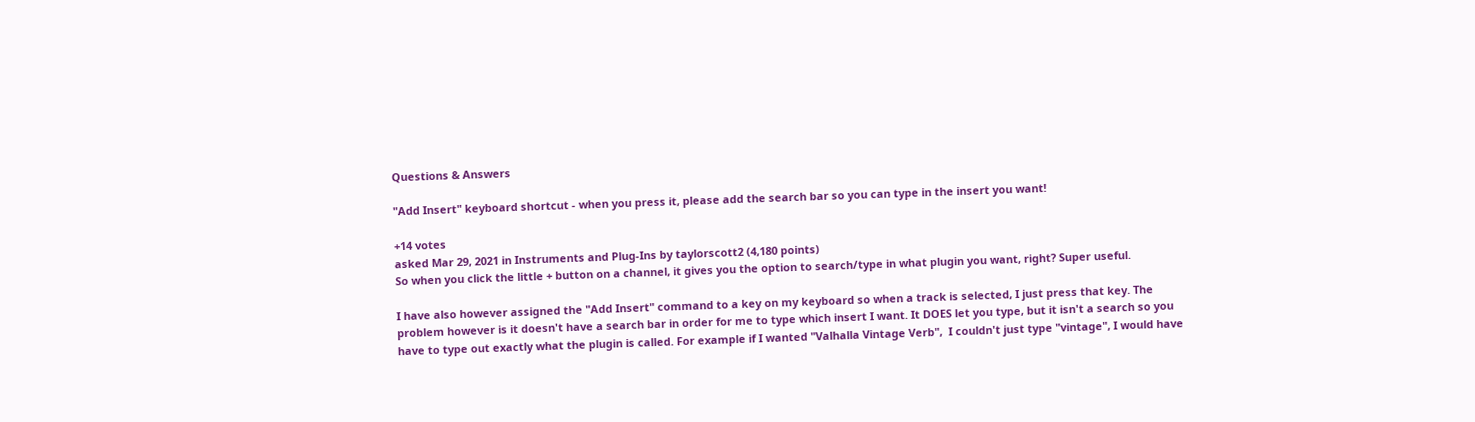Questions & Answers

"Add Insert" keyboard shortcut - when you press it, please add the search bar so you can type in the insert you want!

+14 votes
asked Mar 29, 2021 in Instruments and Plug-Ins by taylorscott2 (4,180 points)
So when you click the little + button on a channel, it gives you the option to search/type in what plugin you want, right? Super useful.

I have also however assigned the "Add Insert" command to a key on my keyboard so when a track is selected, I just press that key. The problem however is it doesn't have a search bar in order for me to type which insert I want. It DOES let you type, but it isn't a search so you have to type out exactly what the plugin is called. For example if I wanted "Valhalla Vintage Verb",  I couldn't just type "vintage", I would have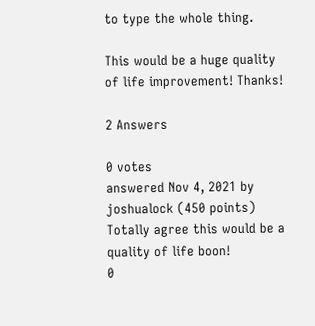to type the whole thing.

This would be a huge quality of life improvement! Thanks!

2 Answers

0 votes
answered Nov 4, 2021 by joshualock (450 points)
Totally agree this would be a quality of life boon!
0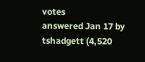votes
answered Jan 17 by tshadgett (4,520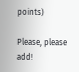points)

Please, please add!